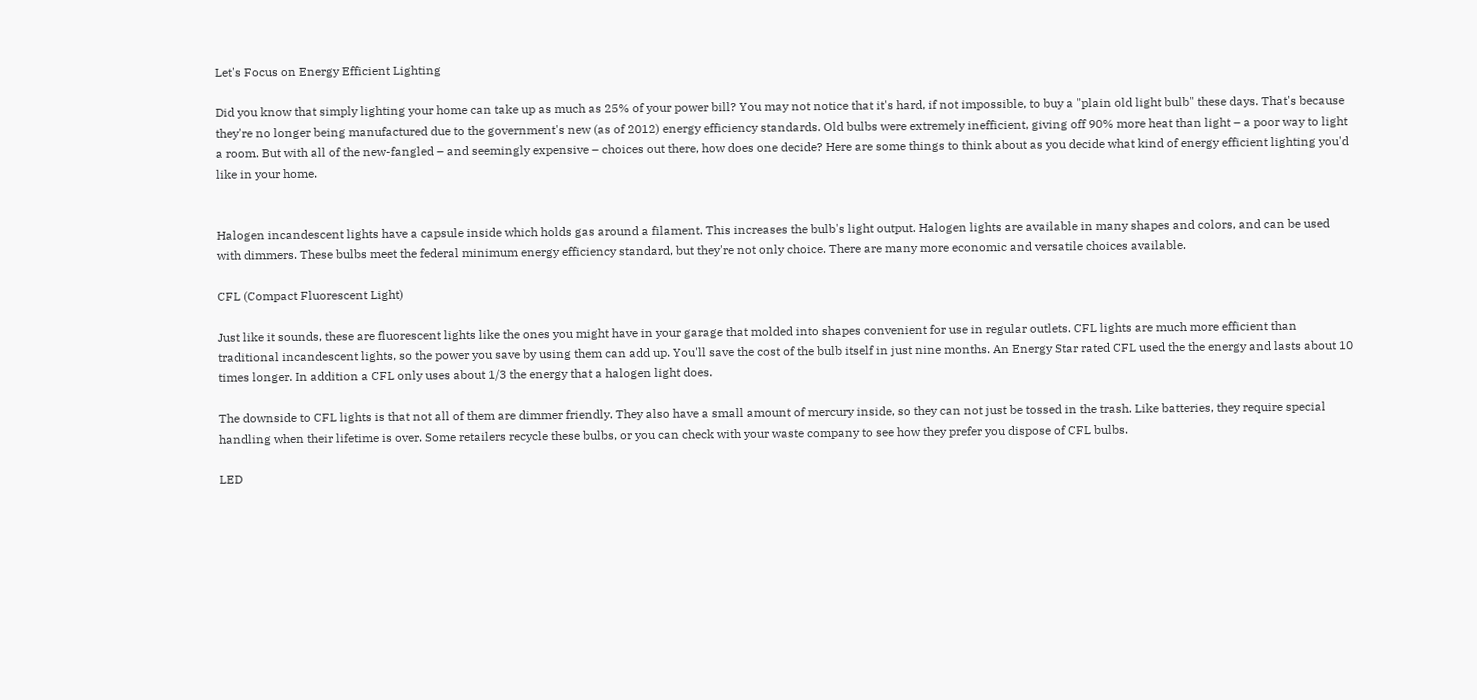Let's Focus on Energy Efficient Lighting

Did you know that simply lighting your home can take up as much as 25% of your power bill? You may not notice that it's hard, if not impossible, to buy a "plain old light bulb" these days. That's because they're no longer being manufactured due to the government's new (as of 2012) energy efficiency standards. Old bulbs were extremely inefficient, giving off 90% more heat than light – a poor way to light a room. But with all of the new-fangled – and seemingly expensive – choices out there, how does one decide? Here are some things to think about as you decide what kind of energy efficient lighting you'd like in your home.


Halogen incandescent lights have a capsule inside which holds gas around a filament. This increases the bulb's light output. Halogen lights are available in many shapes and colors, and can be used with dimmers. These bulbs meet the federal minimum energy efficiency standard, but they're not only choice. There are many more economic and versatile choices available.

CFL (Compact Fluorescent Light)

Just like it sounds, these are fluorescent lights like the ones you might have in your garage that molded into shapes convenient for use in regular outlets. CFL lights are much more efficient than traditional incandescent lights, so the power you save by using them can add up. You'll save the cost of the bulb itself in just nine months. An Energy Star rated CFL used the the energy and lasts about 10 times longer. In addition a CFL only uses about 1/3 the energy that a halogen light does.

The downside to CFL lights is that not all of them are dimmer friendly. They also have a small amount of mercury inside, so they can not just be tossed in the trash. Like batteries, they require special handling when their lifetime is over. Some retailers recycle these bulbs, or you can check with your waste company to see how they prefer you dispose of CFL bulbs.

LED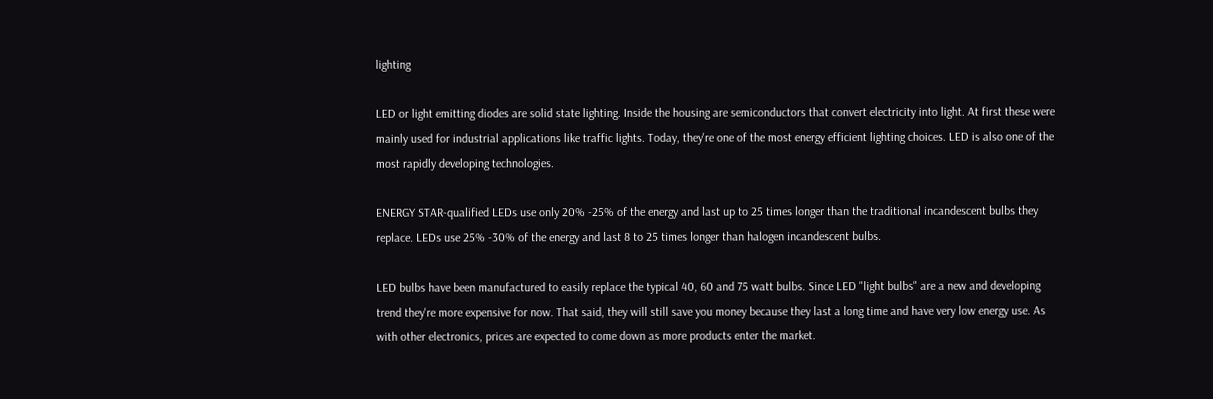lighting

LED or light emitting diodes are solid state lighting. Inside the housing are semiconductors that convert electricity into light. At first these were mainly used for industrial applications like traffic lights. Today, they're one of the most energy efficient lighting choices. LED is also one of the most rapidly developing technologies.

ENERGY STAR-qualified LEDs use only 20% -25% of the energy and last up to 25 times longer than the traditional incandescent bulbs they replace. LEDs use 25% -30% of the energy and last 8 to 25 times longer than halogen incandescent bulbs.

LED bulbs have been manufactured to easily replace the typical 40, 60 and 75 watt bulbs. Since LED "light bulbs" are a new and developing trend they're more expensive for now. That said, they will still save you money because they last a long time and have very low energy use. As with other electronics, prices are expected to come down as more products enter the market.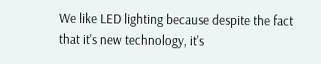We like LED lighting because despite the fact that it's new technology, it's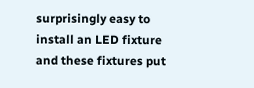surprisingly easy to install an LED fixture and these fixtures put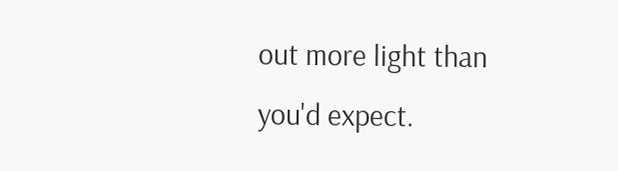out more light than you'd expect.